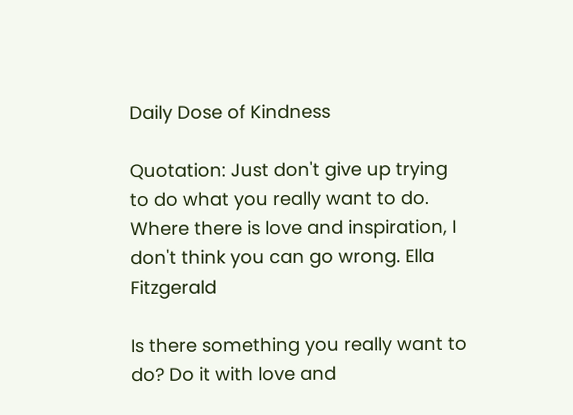Daily Dose of Kindness

Quotation: Just don't give up trying to do what you really want to do. Where there is love and inspiration, I don't think you can go wrong. Ella Fitzgerald

Is there something you really want to do? Do it with love and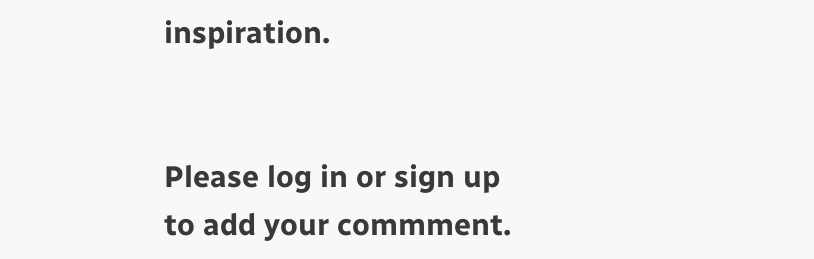inspiration.


Please log in or sign up to add your commment.